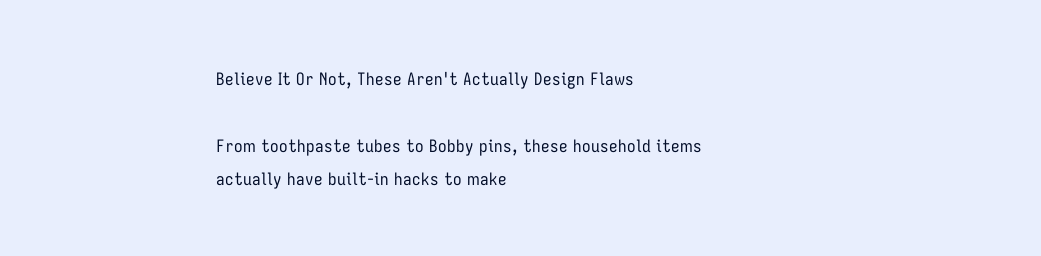Believe It Or Not, These Aren't Actually Design Flaws

From toothpaste tubes to Bobby pins, these household items actually have built-in hacks to make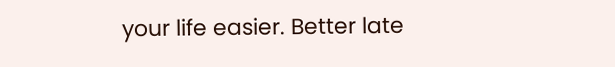your life easier. Better late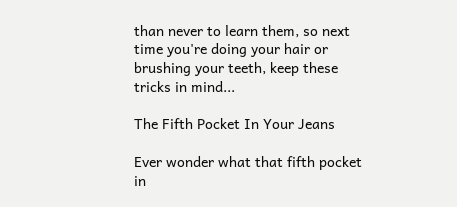than never to learn them, so next time you're doing your hair or brushing your teeth, keep these tricks in mind...

The Fifth Pocket In Your Jeans

Ever wonder what that fifth pocket in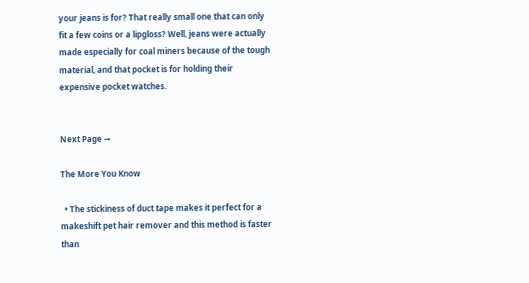your jeans is for? That really small one that can only fit a few coins or a lipgloss? Well, jeans were actually made especially for coal miners because of the tough material, and that pocket is for holding their expensive pocket watches.


Next Page →

The More You Know

  • The stickiness of duct tape makes it perfect for a makeshift pet hair remover and this method is faster than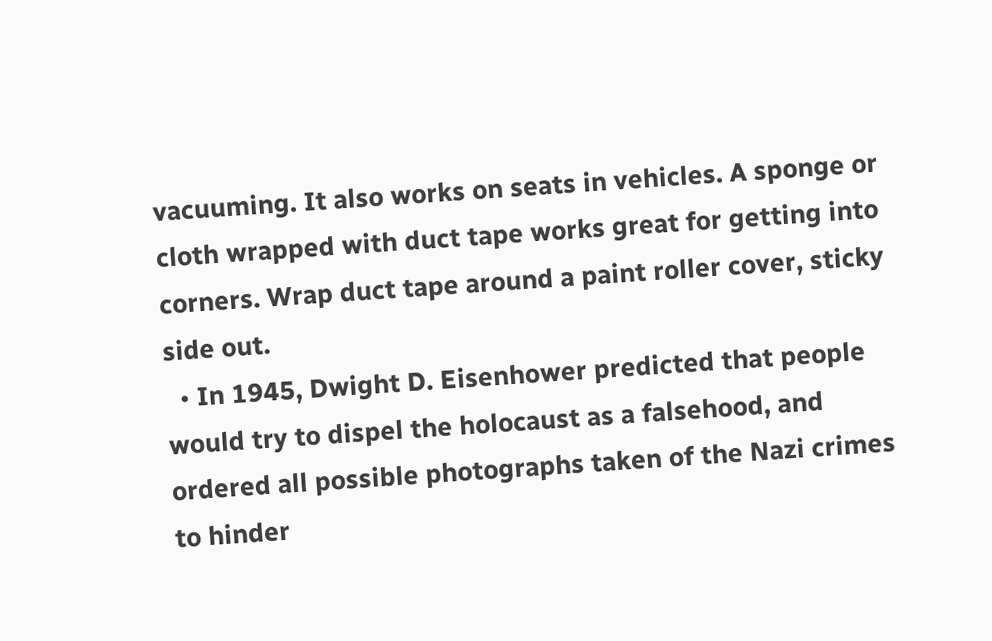vacuuming. It also works on seats in vehicles. A sponge or cloth wrapped with duct tape works great for getting into corners. Wrap duct tape around a paint roller cover, sticky side out.
  • In 1945, Dwight D. Eisenhower predicted that people would try to dispel the holocaust as a falsehood, and ordered all possible photographs taken of the Nazi crimes to hinder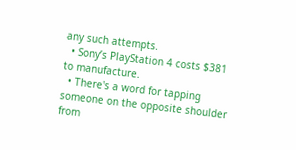any such attempts.
  • Sony’s PlayStation 4 costs $381 to manufacture.
  • There's a word for tapping someone on the opposite shoulder from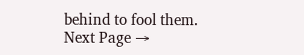behind to fool them.
Next Page →